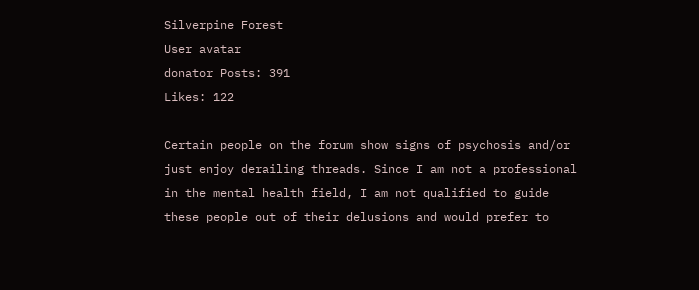Silverpine Forest
User avatar
donator Posts: 391
Likes: 122

Certain people on the forum show signs of psychosis and/or just enjoy derailing threads. Since I am not a professional in the mental health field, I am not qualified to guide these people out of their delusions and would prefer to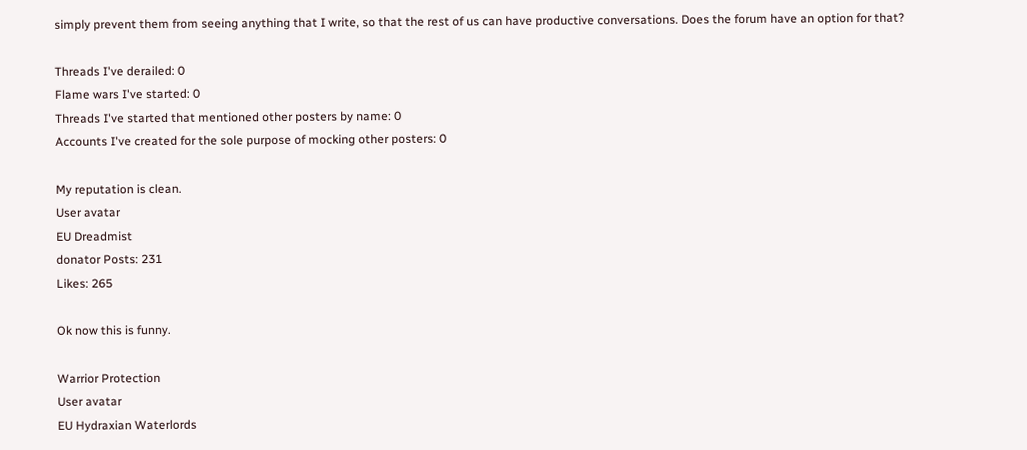simply prevent them from seeing anything that I write, so that the rest of us can have productive conversations. Does the forum have an option for that?

Threads I've derailed: 0
Flame wars I've started: 0
Threads I've started that mentioned other posters by name: 0
Accounts I've created for the sole purpose of mocking other posters: 0

My reputation is clean.
User avatar
EU Dreadmist
donator Posts: 231
Likes: 265

Ok now this is funny.

Warrior Protection
User avatar
EU Hydraxian Waterlords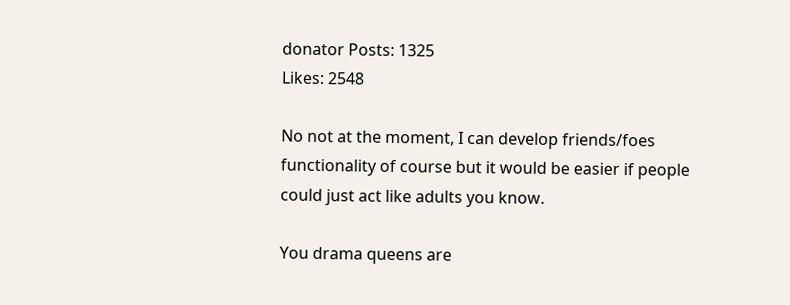donator Posts: 1325
Likes: 2548

No not at the moment, I can develop friends/foes functionality of course but it would be easier if people could just act like adults you know.

You drama queens are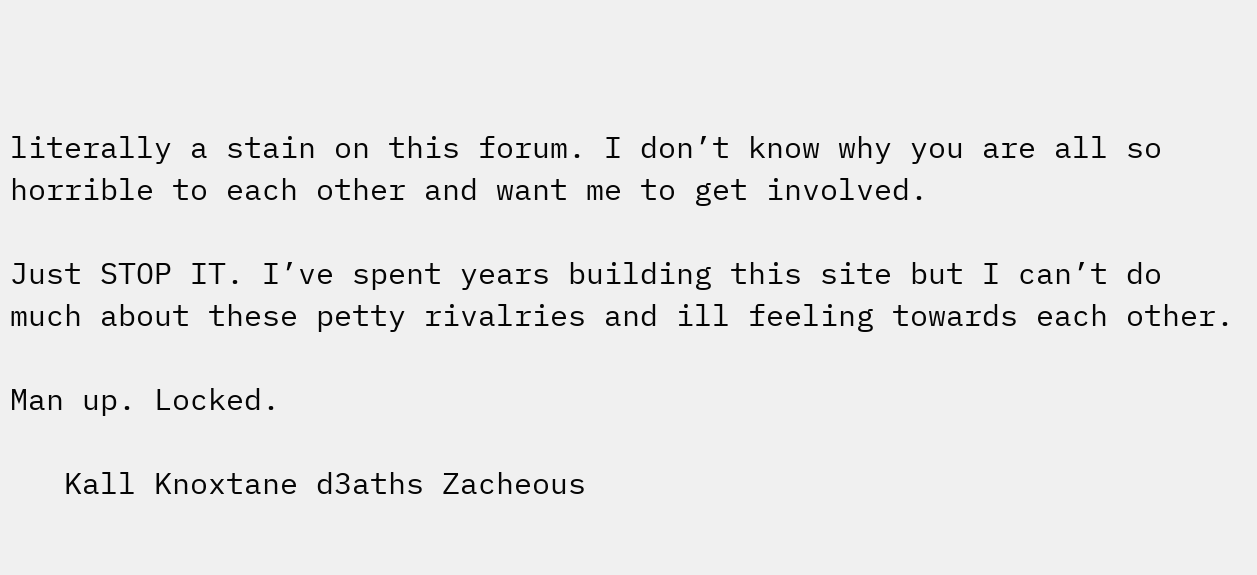literally a stain on this forum. I don’t know why you are all so horrible to each other and want me to get involved.

Just STOP IT. I’ve spent years building this site but I can’t do much about these petty rivalries and ill feeling towards each other.

Man up. Locked.

   Kall Knoxtane d3aths Zacheous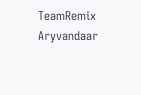TeamRemix Aryvandaar